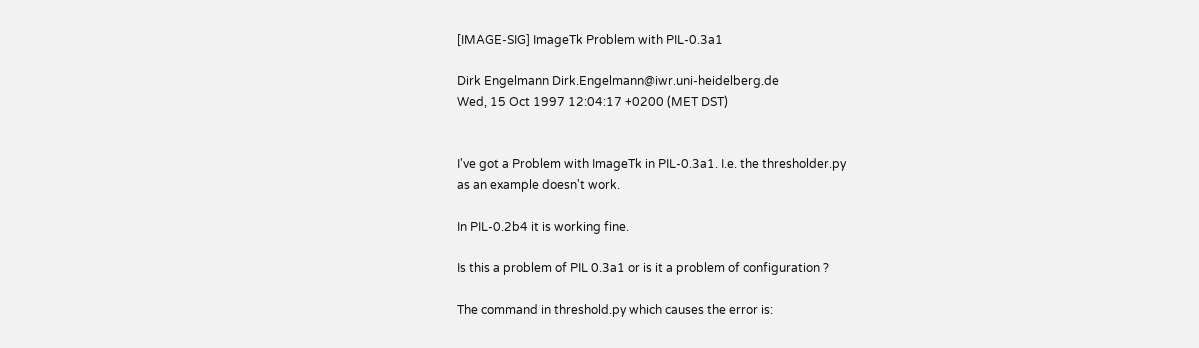[IMAGE-SIG] ImageTk Problem with PIL-0.3a1

Dirk Engelmann Dirk.Engelmann@iwr.uni-heidelberg.de
Wed, 15 Oct 1997 12:04:17 +0200 (MET DST)


I've got a Problem with ImageTk in PIL-0.3a1. I.e. the thresholder.py
as an example doesn't work.

In PIL-0.2b4 it is working fine.

Is this a problem of PIL 0.3a1 or is it a problem of configuration ?

The command in threshold.py which causes the error is: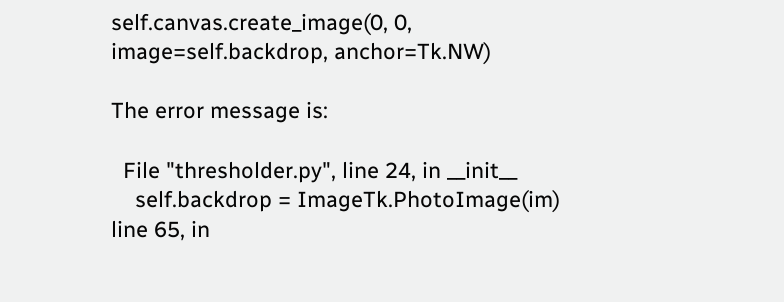self.canvas.create_image(0, 0, image=self.backdrop, anchor=Tk.NW)

The error message is:

  File "thresholder.py", line 24, in __init__
    self.backdrop = ImageTk.PhotoImage(im)
line 65, in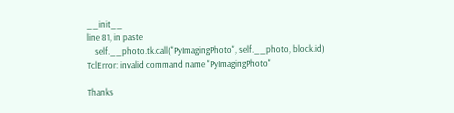__init__
line 81, in paste
    self.__photo.tk.call("PyImagingPhoto", self.__photo, block.id)
TclError: invalid command name "PyImagingPhoto"

Thanks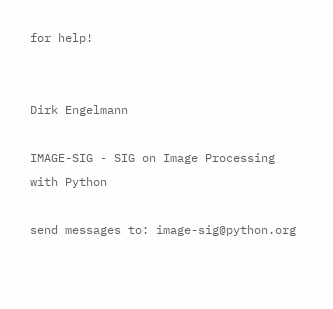for help!


Dirk Engelmann

IMAGE-SIG - SIG on Image Processing with Python

send messages to: image-sig@python.org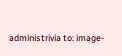administrivia to: image-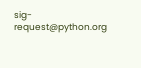sig-request@python.org